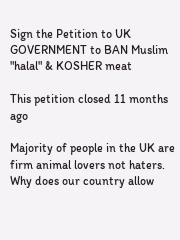Sign the Petition to UK GOVERNMENT to BAN Muslim "halal" & KOSHER meat

This petition closed 11 months ago

Majority of people in the UK are firm animal lovers not haters. Why does our country allow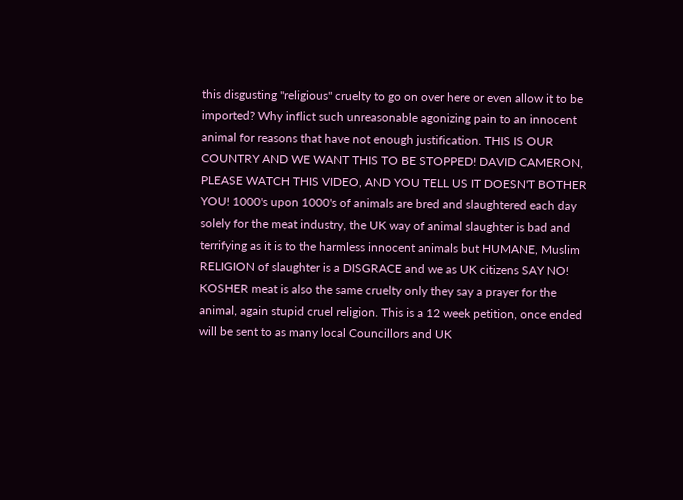this disgusting "religious" cruelty to go on over here or even allow it to be imported? Why inflict such unreasonable agonizing pain to an innocent animal for reasons that have not enough justification. THIS IS OUR COUNTRY AND WE WANT THIS TO BE STOPPED! DAVID CAMERON, PLEASE WATCH THIS VIDEO, AND YOU TELL US IT DOESN'T BOTHER YOU! 1000's upon 1000's of animals are bred and slaughtered each day solely for the meat industry, the UK way of animal slaughter is bad and terrifying as it is to the harmless innocent animals but HUMANE, Muslim RELIGION of slaughter is a DISGRACE and we as UK citizens SAY NO! KOSHER meat is also the same cruelty only they say a prayer for the animal, again stupid cruel religion. This is a 12 week petition, once ended will be sent to as many local Councillors and UK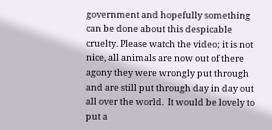government and hopefully something can be done about this despicable cruelty. Please watch the video; it is not nice, all animals are now out of there agony they were wrongly put through and are still put through day in day out all over the world.  It would be lovely to put a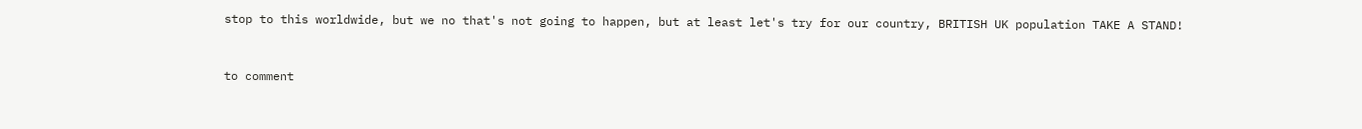stop to this worldwide, but we no that's not going to happen, but at least let's try for our country, BRITISH UK population TAKE A STAND!


to comment